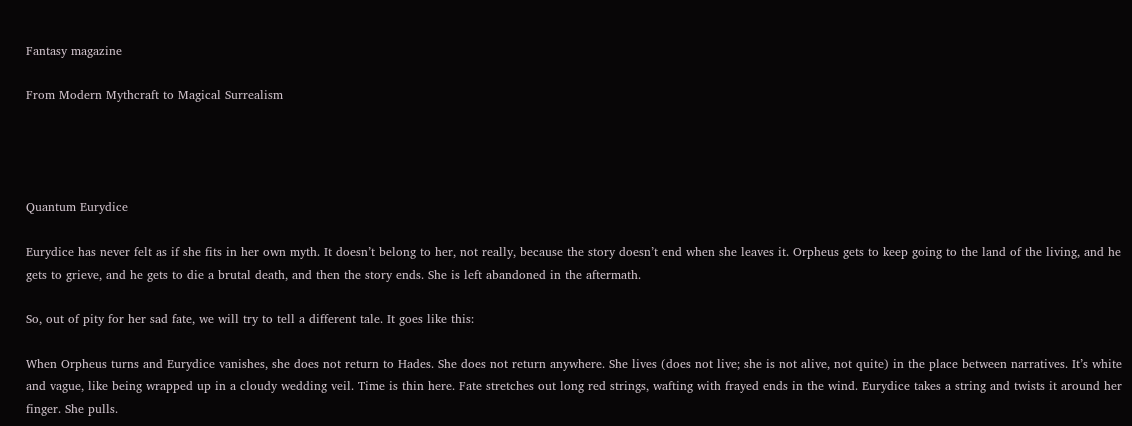Fantasy magazine

From Modern Mythcraft to Magical Surrealism




Quantum Eurydice

Eurydice has never felt as if she fits in her own myth. It doesn’t belong to her, not really, because the story doesn’t end when she leaves it. Orpheus gets to keep going to the land of the living, and he gets to grieve, and he gets to die a brutal death, and then the story ends. She is left abandoned in the aftermath.

So, out of pity for her sad fate, we will try to tell a different tale. It goes like this:

When Orpheus turns and Eurydice vanishes, she does not return to Hades. She does not return anywhere. She lives (does not live; she is not alive, not quite) in the place between narratives. It’s white and vague, like being wrapped up in a cloudy wedding veil. Time is thin here. Fate stretches out long red strings, wafting with frayed ends in the wind. Eurydice takes a string and twists it around her finger. She pulls.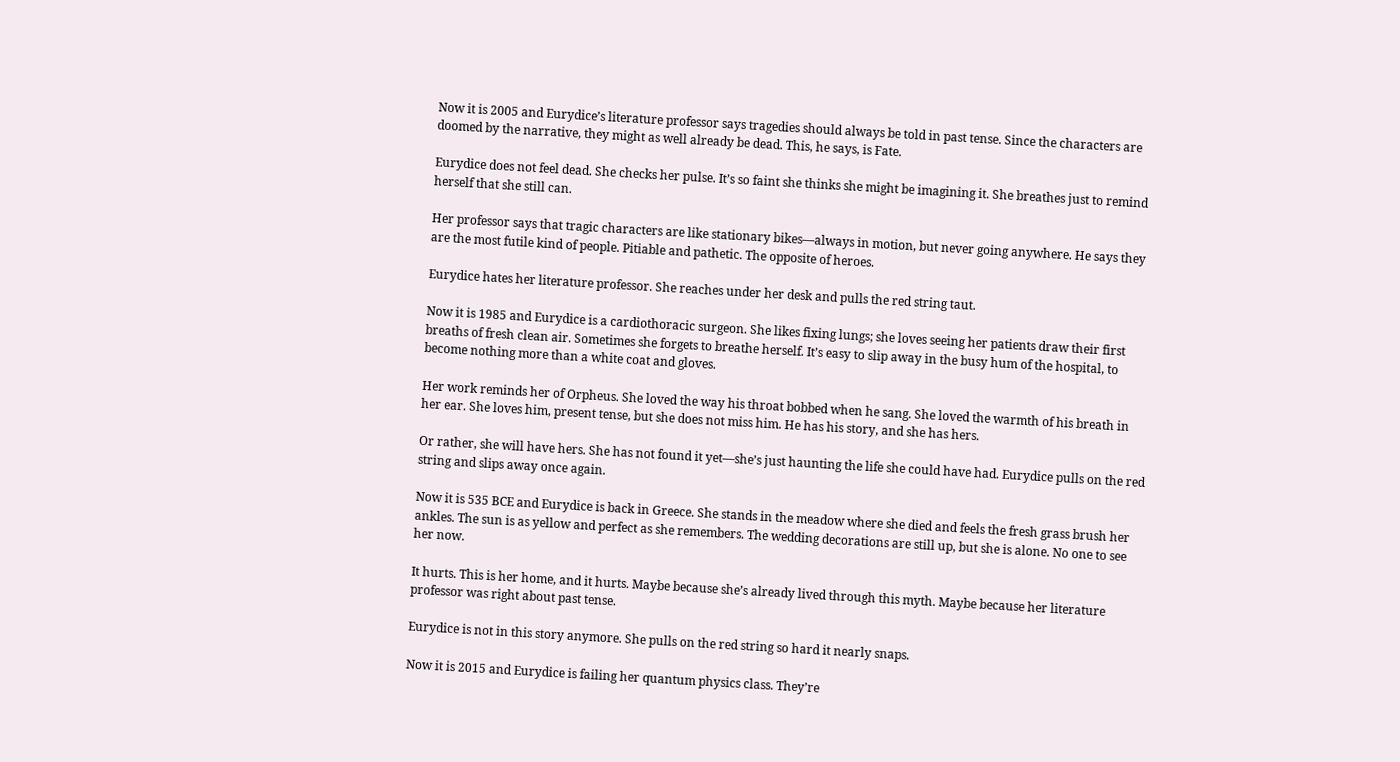Now it is 2005 and Eurydice’s literature professor says tragedies should always be told in past tense. Since the characters are doomed by the narrative, they might as well already be dead. This, he says, is Fate.

Eurydice does not feel dead. She checks her pulse. It’s so faint she thinks she might be imagining it. She breathes just to remind herself that she still can.

Her professor says that tragic characters are like stationary bikes—always in motion, but never going anywhere. He says they are the most futile kind of people. Pitiable and pathetic. The opposite of heroes.

Eurydice hates her literature professor. She reaches under her desk and pulls the red string taut.

Now it is 1985 and Eurydice is a cardiothoracic surgeon. She likes fixing lungs; she loves seeing her patients draw their first breaths of fresh clean air. Sometimes she forgets to breathe herself. It’s easy to slip away in the busy hum of the hospital, to become nothing more than a white coat and gloves.

Her work reminds her of Orpheus. She loved the way his throat bobbed when he sang. She loved the warmth of his breath in her ear. She loves him, present tense, but she does not miss him. He has his story, and she has hers.

Or rather, she will have hers. She has not found it yet—she’s just haunting the life she could have had. Eurydice pulls on the red string and slips away once again.

Now it is 535 BCE and Eurydice is back in Greece. She stands in the meadow where she died and feels the fresh grass brush her ankles. The sun is as yellow and perfect as she remembers. The wedding decorations are still up, but she is alone. No one to see her now.

It hurts. This is her home, and it hurts. Maybe because she’s already lived through this myth. Maybe because her literature professor was right about past tense.

Eurydice is not in this story anymore. She pulls on the red string so hard it nearly snaps.

Now it is 2015 and Eurydice is failing her quantum physics class. They’re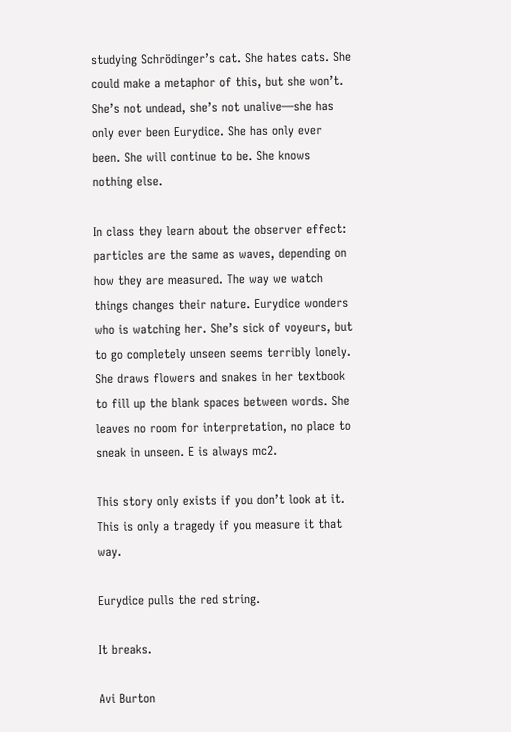studying Schrödinger’s cat. She hates cats. She could make a metaphor of this, but she won’t. She’s not undead, she’s not unalive—she has only ever been Eurydice. She has only ever been. She will continue to be. She knows nothing else.

In class they learn about the observer effect: particles are the same as waves, depending on how they are measured. The way we watch things changes their nature. Eurydice wonders who is watching her. She’s sick of voyeurs, but to go completely unseen seems terribly lonely. She draws flowers and snakes in her textbook to fill up the blank spaces between words. She leaves no room for interpretation, no place to sneak in unseen. E is always mc2.

This story only exists if you don’t look at it. This is only a tragedy if you measure it that way.

Eurydice pulls the red string.

It breaks.

Avi Burton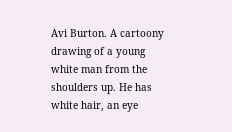Avi Burton. A cartoony drawing of a young white man from the shoulders up. He has white hair, an eye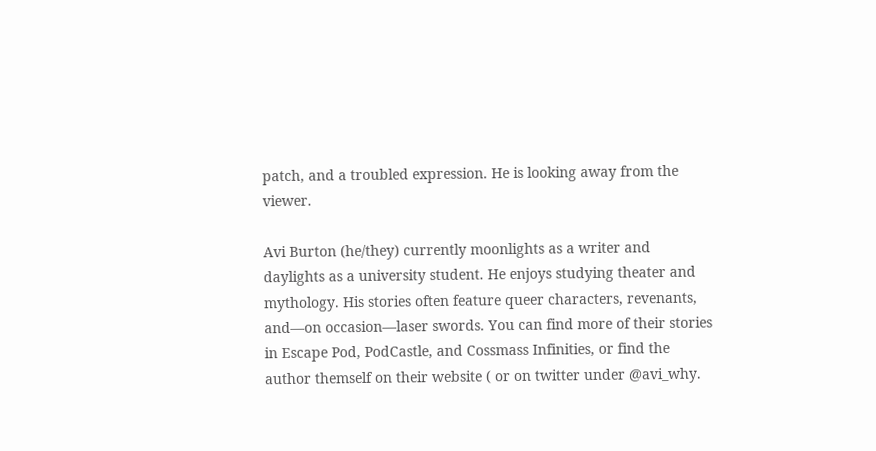patch, and a troubled expression. He is looking away from the viewer.

Avi Burton (he/they) currently moonlights as a writer and daylights as a university student. He enjoys studying theater and mythology. His stories often feature queer characters, revenants, and—on occasion—laser swords. You can find more of their stories in Escape Pod, PodCastle, and Cossmass Infinities, or find the author themself on their website ( or on twitter under @avi_why.